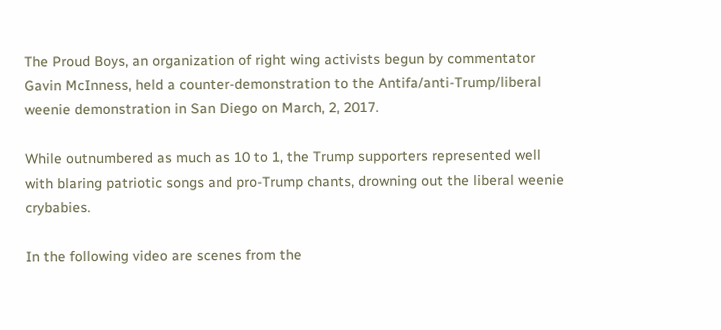The Proud Boys, an organization of right wing activists begun by commentator Gavin McInness, held a counter-demonstration to the Antifa/anti-Trump/liberal weenie demonstration in San Diego on March, 2, 2017.

While outnumbered as much as 10 to 1, the Trump supporters represented well with blaring patriotic songs and pro-Trump chants, drowning out the liberal weenie crybabies.

In the following video are scenes from the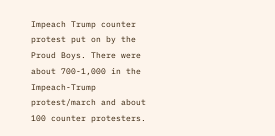Impeach Trump counter protest put on by the Proud Boys. There were about 700-1,000 in the Impeach-Trump protest/march and about 100 counter protesters.